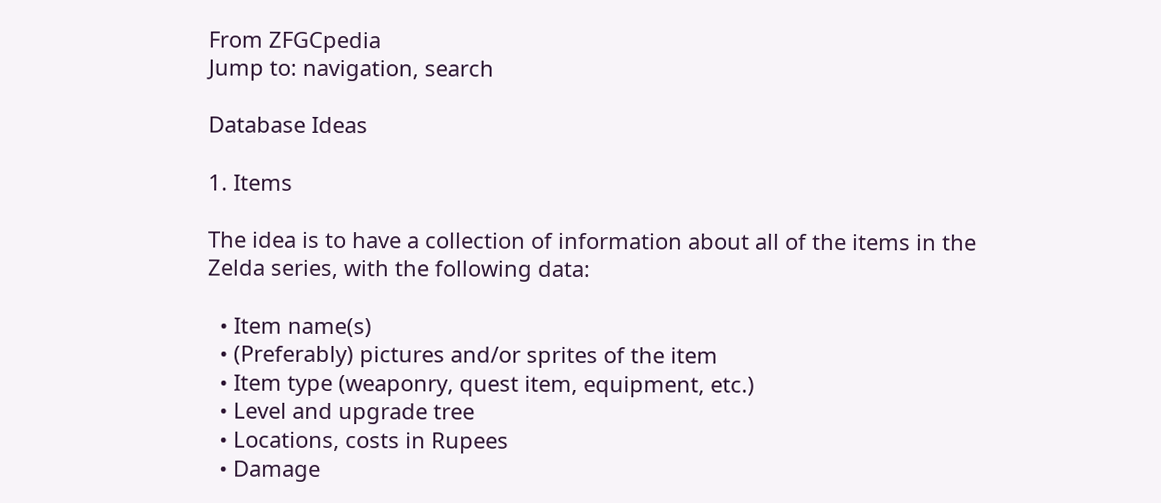From ZFGCpedia
Jump to: navigation, search

Database Ideas

1. Items

The idea is to have a collection of information about all of the items in the Zelda series, with the following data:

  • Item name(s)
  • (Preferably) pictures and/or sprites of the item
  • Item type (weaponry, quest item, equipment, etc.)
  • Level and upgrade tree
  • Locations, costs in Rupees
  • Damage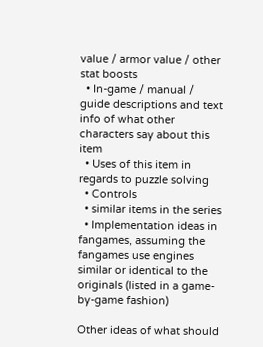value / armor value / other stat boosts
  • In-game / manual / guide descriptions and text info of what other characters say about this item
  • Uses of this item in regards to puzzle solving
  • Controls
  • similar items in the series
  • Implementation ideas in fangames, assuming the fangames use engines similar or identical to the originals (listed in a game-by-game fashion)

Other ideas of what should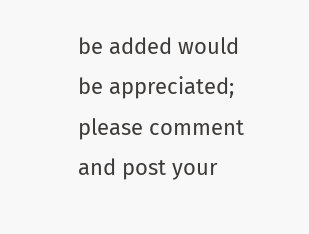be added would be appreciated; please comment and post your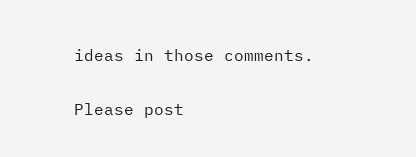ideas in those comments.

Please post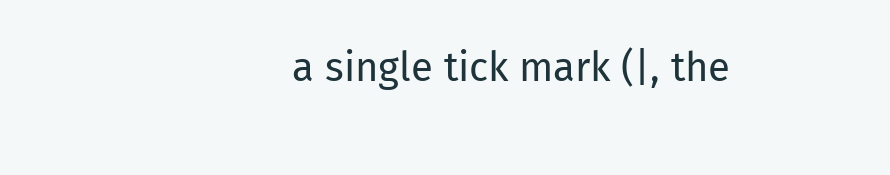a single tick mark (|, the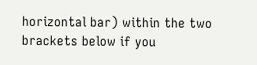horizontal bar) within the two brackets below if you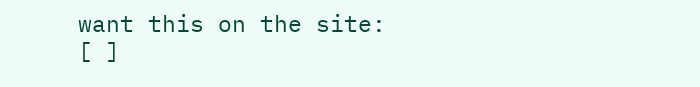want this on the site:
[ ]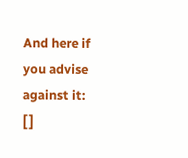And here if you advise against it:
[ ]